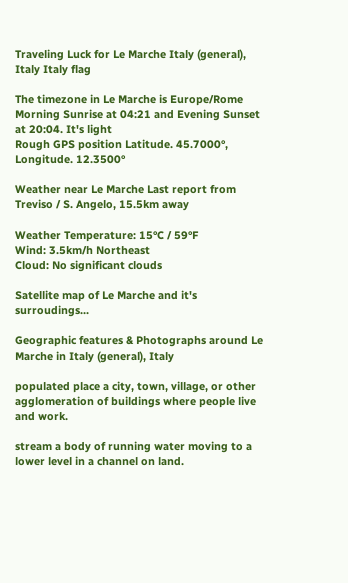Traveling Luck for Le Marche Italy (general), Italy Italy flag

The timezone in Le Marche is Europe/Rome
Morning Sunrise at 04:21 and Evening Sunset at 20:04. It's light
Rough GPS position Latitude. 45.7000°, Longitude. 12.3500°

Weather near Le Marche Last report from Treviso / S. Angelo, 15.5km away

Weather Temperature: 15°C / 59°F
Wind: 3.5km/h Northeast
Cloud: No significant clouds

Satellite map of Le Marche and it's surroudings...

Geographic features & Photographs around Le Marche in Italy (general), Italy

populated place a city, town, village, or other agglomeration of buildings where people live and work.

stream a body of running water moving to a lower level in a channel on land.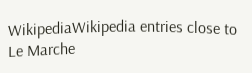WikipediaWikipedia entries close to Le Marche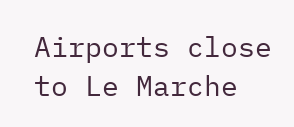Airports close to Le Marche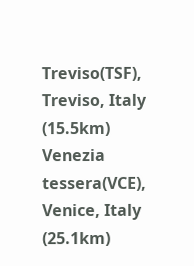Treviso(TSF), Treviso, Italy (15.5km)
Venezia tessera(VCE), Venice, Italy (25.1km)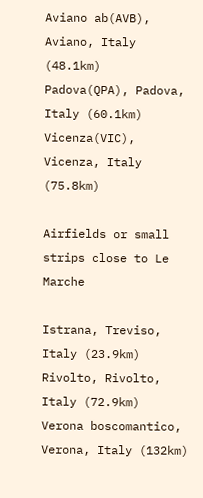Aviano ab(AVB), Aviano, Italy (48.1km)
Padova(QPA), Padova, Italy (60.1km)
Vicenza(VIC), Vicenza, Italy (75.8km)

Airfields or small strips close to Le Marche

Istrana, Treviso, Italy (23.9km)
Rivolto, Rivolto, Italy (72.9km)
Verona boscomantico, Verona, Italy (132km)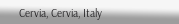Cervia, Cervia, Italy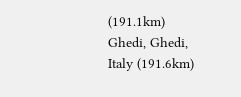(191.1km)
Ghedi, Ghedi, Italy (191.6km)